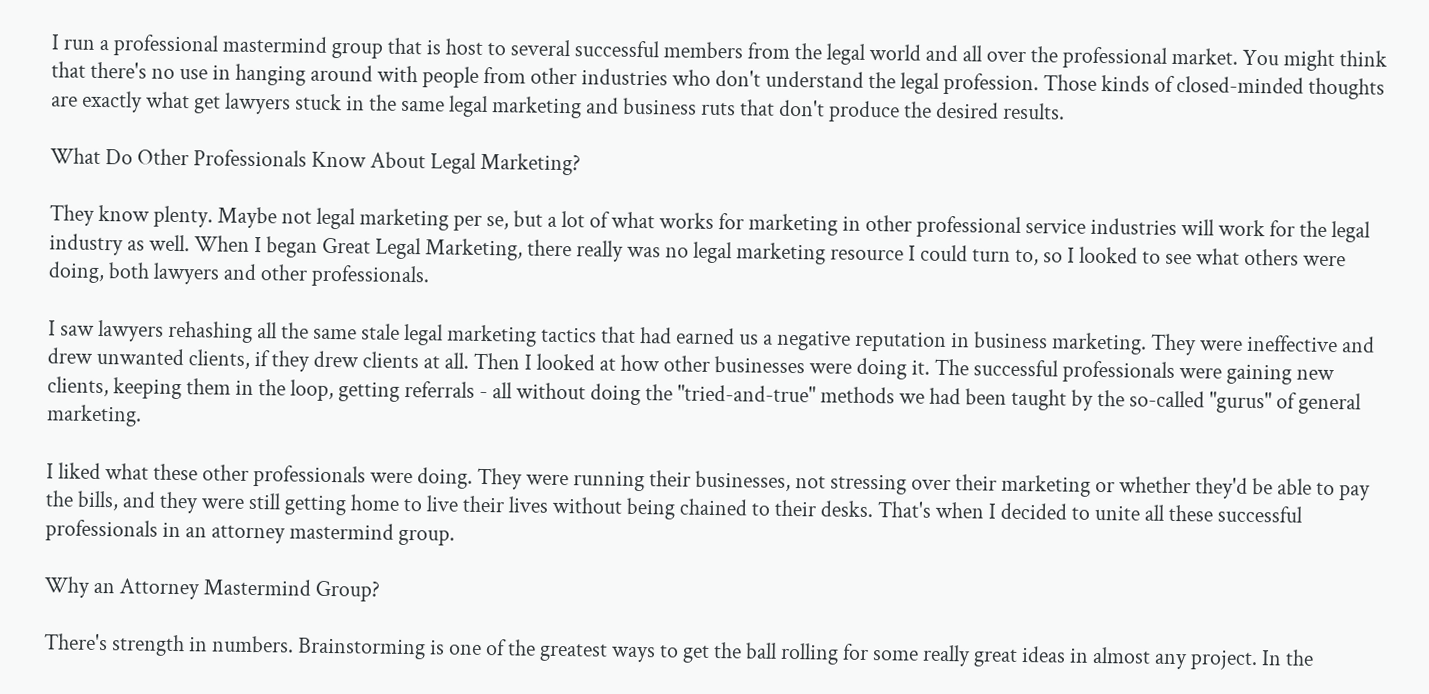I run a professional mastermind group that is host to several successful members from the legal world and all over the professional market. You might think that there's no use in hanging around with people from other industries who don't understand the legal profession. Those kinds of closed-minded thoughts are exactly what get lawyers stuck in the same legal marketing and business ruts that don't produce the desired results.

What Do Other Professionals Know About Legal Marketing?

They know plenty. Maybe not legal marketing per se, but a lot of what works for marketing in other professional service industries will work for the legal industry as well. When I began Great Legal Marketing, there really was no legal marketing resource I could turn to, so I looked to see what others were doing, both lawyers and other professionals.

I saw lawyers rehashing all the same stale legal marketing tactics that had earned us a negative reputation in business marketing. They were ineffective and drew unwanted clients, if they drew clients at all. Then I looked at how other businesses were doing it. The successful professionals were gaining new clients, keeping them in the loop, getting referrals - all without doing the "tried-and-true" methods we had been taught by the so-called "gurus" of general marketing.

I liked what these other professionals were doing. They were running their businesses, not stressing over their marketing or whether they'd be able to pay the bills, and they were still getting home to live their lives without being chained to their desks. That's when I decided to unite all these successful professionals in an attorney mastermind group.

Why an Attorney Mastermind Group?

There's strength in numbers. Brainstorming is one of the greatest ways to get the ball rolling for some really great ideas in almost any project. In the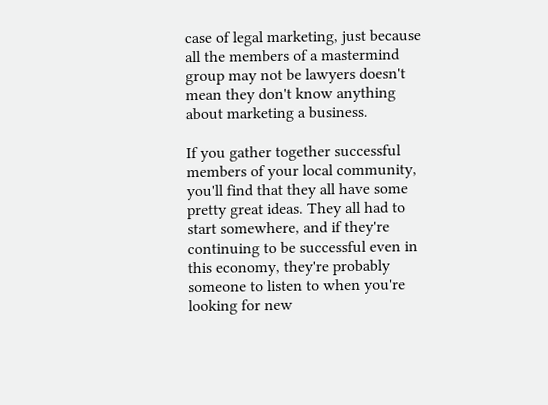case of legal marketing, just because all the members of a mastermind group may not be lawyers doesn't mean they don't know anything about marketing a business.

If you gather together successful members of your local community, you'll find that they all have some pretty great ideas. They all had to start somewhere, and if they're continuing to be successful even in this economy, they're probably someone to listen to when you're looking for new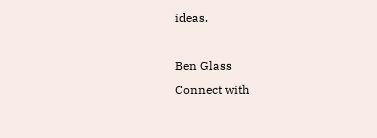ideas.

Ben Glass
Connect with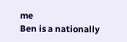me
Ben is a nationally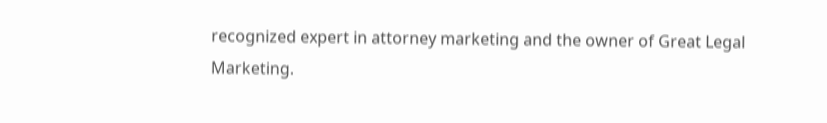recognized expert in attorney marketing and the owner of Great Legal Marketing.